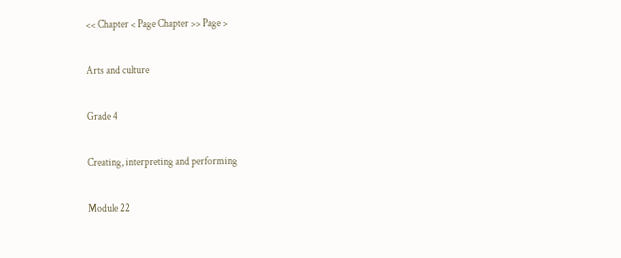<< Chapter < Page Chapter >> Page >

Arts and culture

Grade 4

Creating, interpreting and performing

Module 22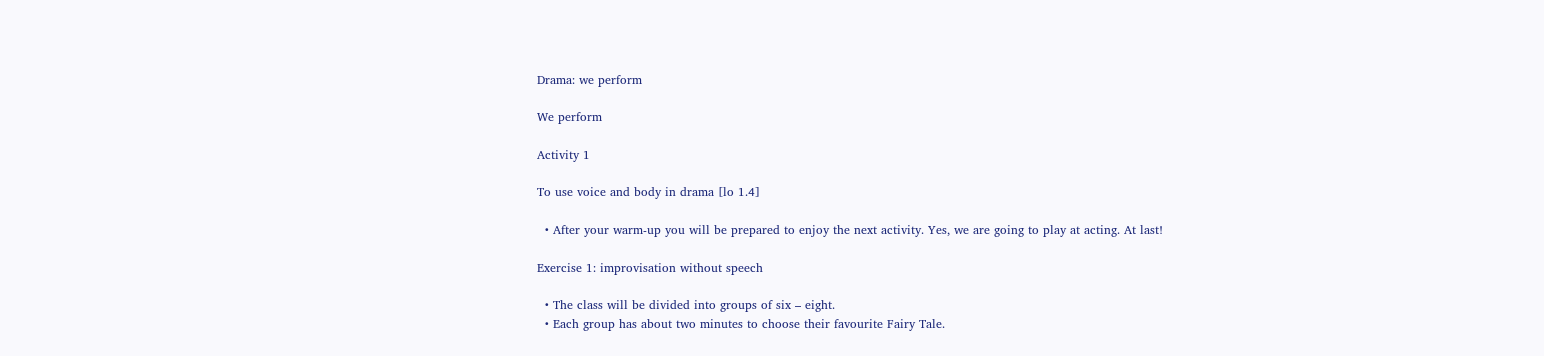Drama: we perform

We perform

Activity 1

To use voice and body in drama [lo 1.4]

  • After your warm-up you will be prepared to enjoy the next activity. Yes, we are going to play at acting. At last!

Exercise 1: improvisation without speech

  • The class will be divided into groups of six – eight.
  • Each group has about two minutes to choose their favourite Fairy Tale.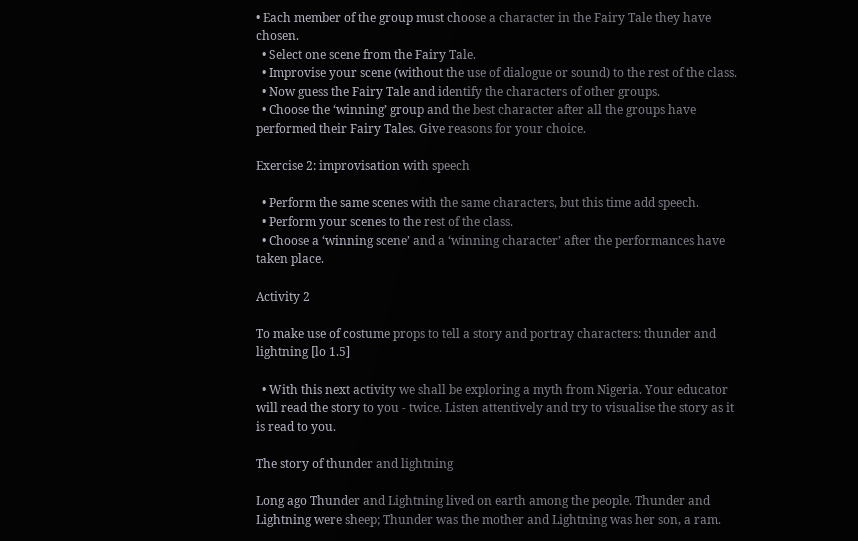• Each member of the group must choose a character in the Fairy Tale they have chosen.
  • Select one scene from the Fairy Tale.
  • Improvise your scene (without the use of dialogue or sound) to the rest of the class.
  • Now guess the Fairy Tale and identify the characters of other groups.
  • Choose the ‘winning’ group and the best character after all the groups have performed their Fairy Tales. Give reasons for your choice.

Exercise 2: improvisation with speech

  • Perform the same scenes with the same characters, but this time add speech.
  • Perform your scenes to the rest of the class.
  • Choose a ‘winning scene’ and a ‘winning character’ after the performances have taken place.

Activity 2

To make use of costume props to tell a story and portray characters: thunder and lightning [lo 1.5]

  • With this next activity we shall be exploring a myth from Nigeria. Your educator will read the story to you - twice. Listen attentively and try to visualise the story as it is read to you.

The story of thunder and lightning

Long ago Thunder and Lightning lived on earth among the people. Thunder and Lightning were sheep; Thunder was the mother and Lightning was her son, a ram.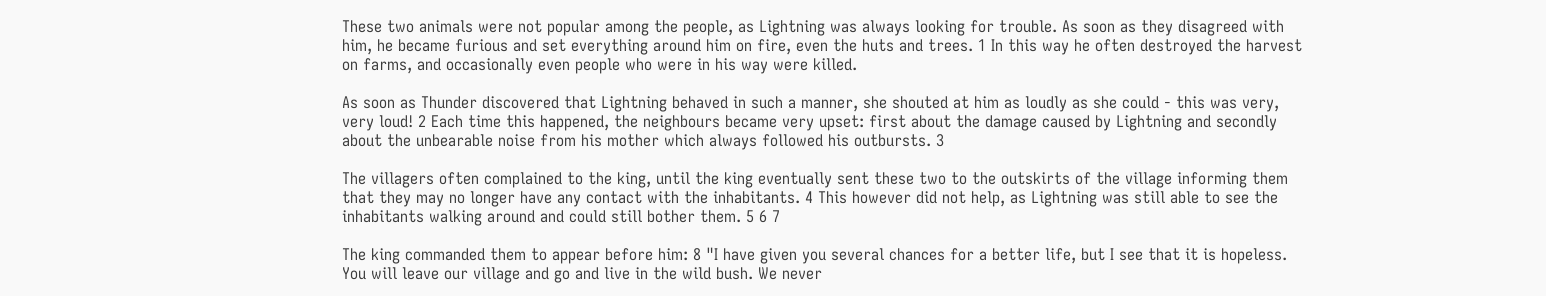These two animals were not popular among the people, as Lightning was always looking for trouble. As soon as they disagreed with him, he became furious and set everything around him on fire, even the huts and trees. 1 In this way he often destroyed the harvest on farms, and occasionally even people who were in his way were killed.

As soon as Thunder discovered that Lightning behaved in such a manner, she shouted at him as loudly as she could - this was very, very loud! 2 Each time this happened, the neighbours became very upset: first about the damage caused by Lightning and secondly about the unbearable noise from his mother which always followed his outbursts. 3

The villagers often complained to the king, until the king eventually sent these two to the outskirts of the village informing them that they may no longer have any contact with the inhabitants. 4 This however did not help, as Lightning was still able to see the inhabitants walking around and could still bother them. 5 6 7

The king commanded them to appear before him: 8 "I have given you several chances for a better life, but I see that it is hopeless. You will leave our village and go and live in the wild bush. We never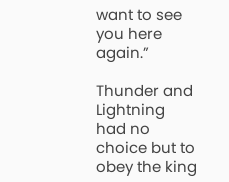want to see you here again.”

Thunder and Lightning had no choice but to obey the king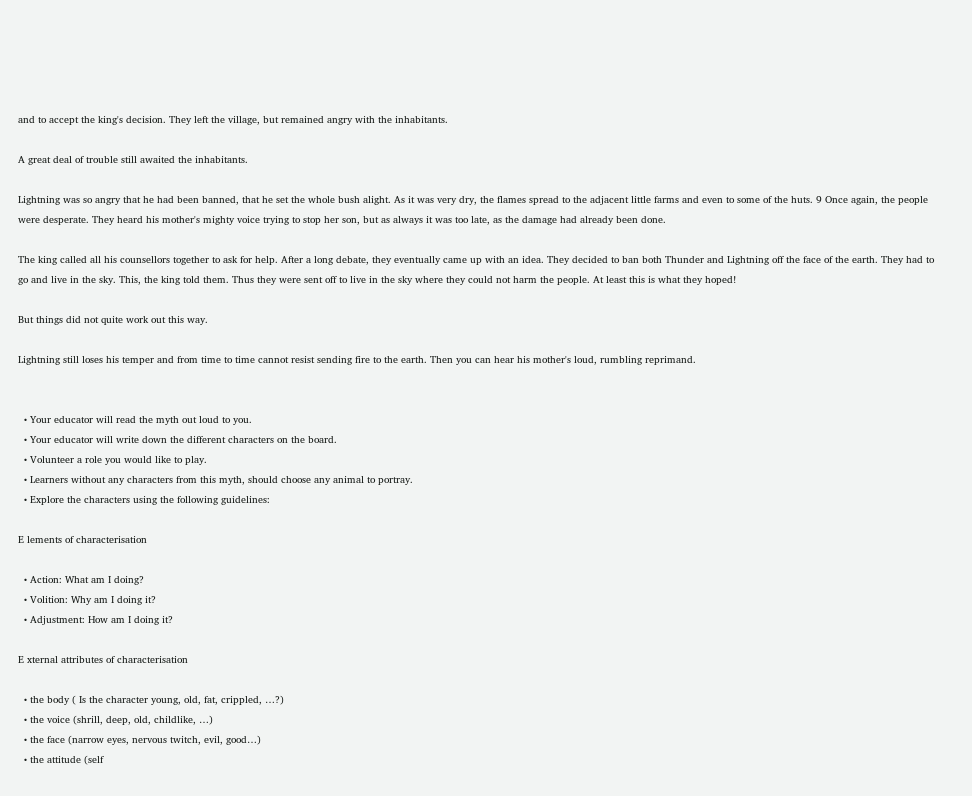and to accept the king's decision. They left the village, but remained angry with the inhabitants.

A great deal of trouble still awaited the inhabitants.

Lightning was so angry that he had been banned, that he set the whole bush alight. As it was very dry, the flames spread to the adjacent little farms and even to some of the huts. 9 Once again, the people were desperate. They heard his mother's mighty voice trying to stop her son, but as always it was too late, as the damage had already been done.

The king called all his counsellors together to ask for help. After a long debate, they eventually came up with an idea. They decided to ban both Thunder and Lightning off the face of the earth. They had to go and live in the sky. This, the king told them. Thus they were sent off to live in the sky where they could not harm the people. At least this is what they hoped!

But things did not quite work out this way.

Lightning still loses his temper and from time to time cannot resist sending fire to the earth. Then you can hear his mother's loud, rumbling reprimand.


  • Your educator will read the myth out loud to you.
  • Your educator will write down the different characters on the board.
  • Volunteer a role you would like to play.
  • Learners without any characters from this myth, should choose any animal to portray.
  • Explore the characters using the following guidelines:

E lements of characterisation

  • Action: What am I doing?
  • Volition: Why am I doing it?
  • Adjustment: How am I doing it?

E xternal attributes of characterisation

  • the body ( Is the character young, old, fat, crippled, …?)
  • the voice (shrill, deep, old, childlike, …)
  • the face (narrow eyes, nervous twitch, evil, good…)
  • the attitude (self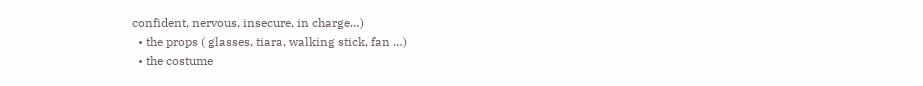confident, nervous, insecure, in charge…)
  • the props ( glasses, tiara, walking stick, fan …)
  • the costume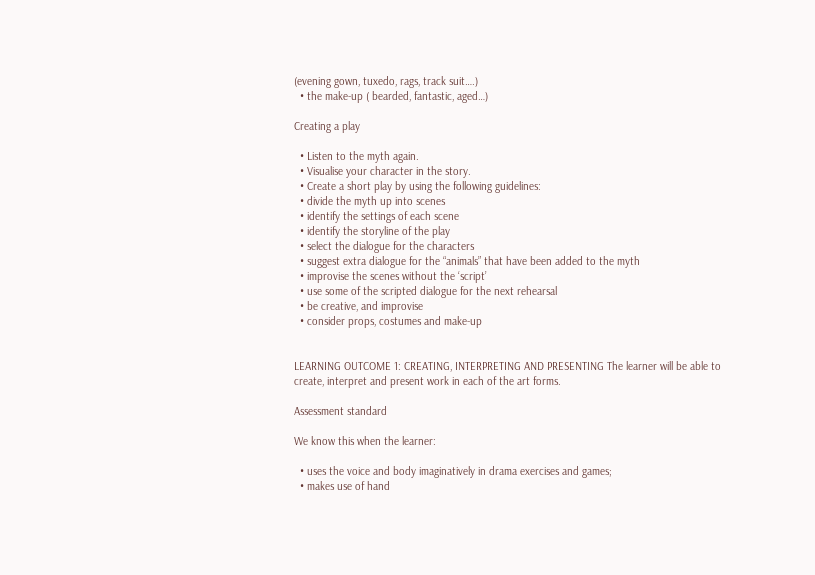(evening gown, tuxedo, rags, track suit….)
  • the make-up ( bearded, fantastic, aged…)

Creating a play

  • Listen to the myth again.
  • Visualise your character in the story.
  • Create a short play by using the following guidelines:
  • divide the myth up into scenes
  • identify the settings of each scene
  • identify the storyline of the play
  • select the dialogue for the characters
  • suggest extra dialogue for the “animals” that have been added to the myth
  • improvise the scenes without the ‘script’
  • use some of the scripted dialogue for the next rehearsal
  • be creative, and improvise
  • consider props, costumes and make-up


LEARNING OUTCOME 1: CREATING, INTERPRETING AND PRESENTING The learner will be able to create, interpret and present work in each of the art forms.

Assessment standard

We know this when the learner:

  • uses the voice and body imaginatively in drama exercises and games;
  • makes use of hand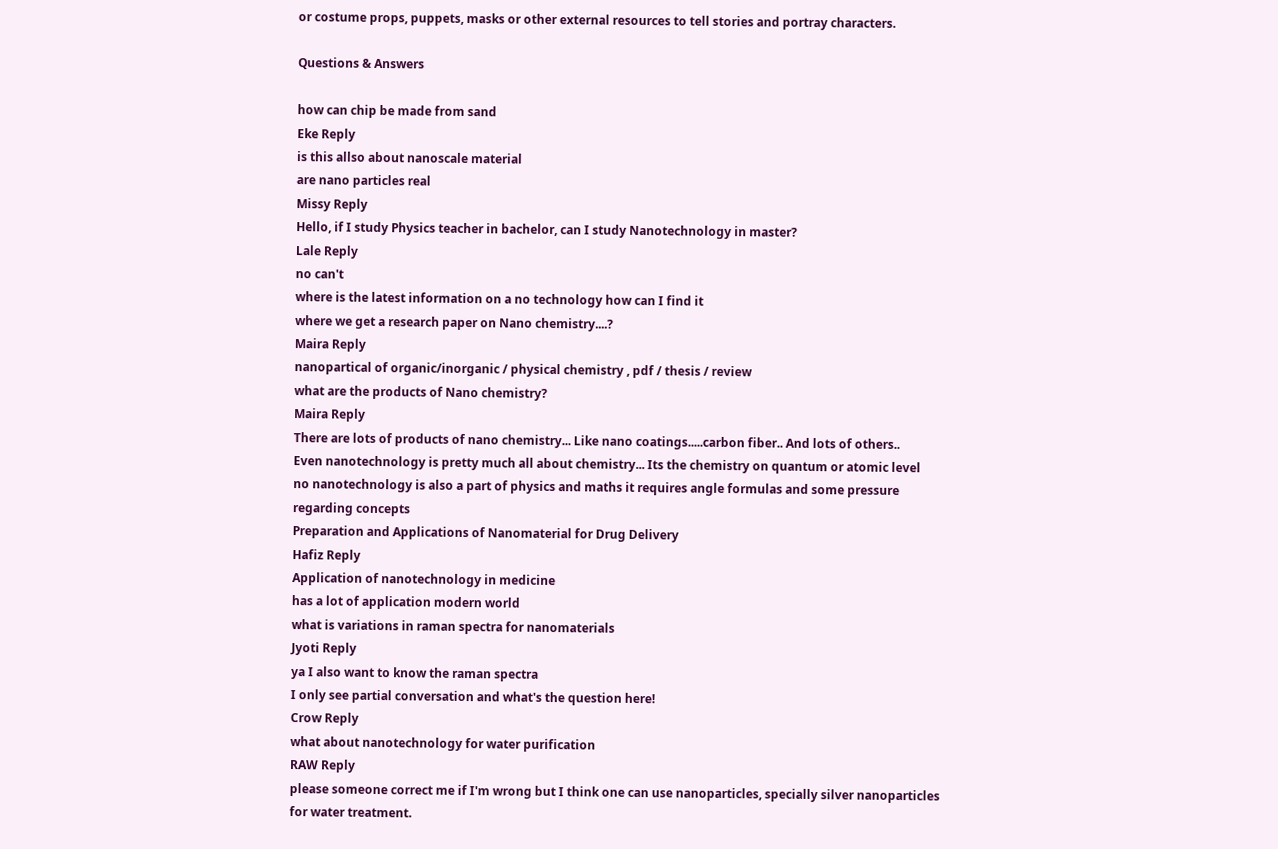or costume props, puppets, masks or other external resources to tell stories and portray characters.

Questions & Answers

how can chip be made from sand
Eke Reply
is this allso about nanoscale material
are nano particles real
Missy Reply
Hello, if I study Physics teacher in bachelor, can I study Nanotechnology in master?
Lale Reply
no can't
where is the latest information on a no technology how can I find it
where we get a research paper on Nano chemistry....?
Maira Reply
nanopartical of organic/inorganic / physical chemistry , pdf / thesis / review
what are the products of Nano chemistry?
Maira Reply
There are lots of products of nano chemistry... Like nano coatings.....carbon fiber.. And lots of others..
Even nanotechnology is pretty much all about chemistry... Its the chemistry on quantum or atomic level
no nanotechnology is also a part of physics and maths it requires angle formulas and some pressure regarding concepts
Preparation and Applications of Nanomaterial for Drug Delivery
Hafiz Reply
Application of nanotechnology in medicine
has a lot of application modern world
what is variations in raman spectra for nanomaterials
Jyoti Reply
ya I also want to know the raman spectra
I only see partial conversation and what's the question here!
Crow Reply
what about nanotechnology for water purification
RAW Reply
please someone correct me if I'm wrong but I think one can use nanoparticles, specially silver nanoparticles for water treatment.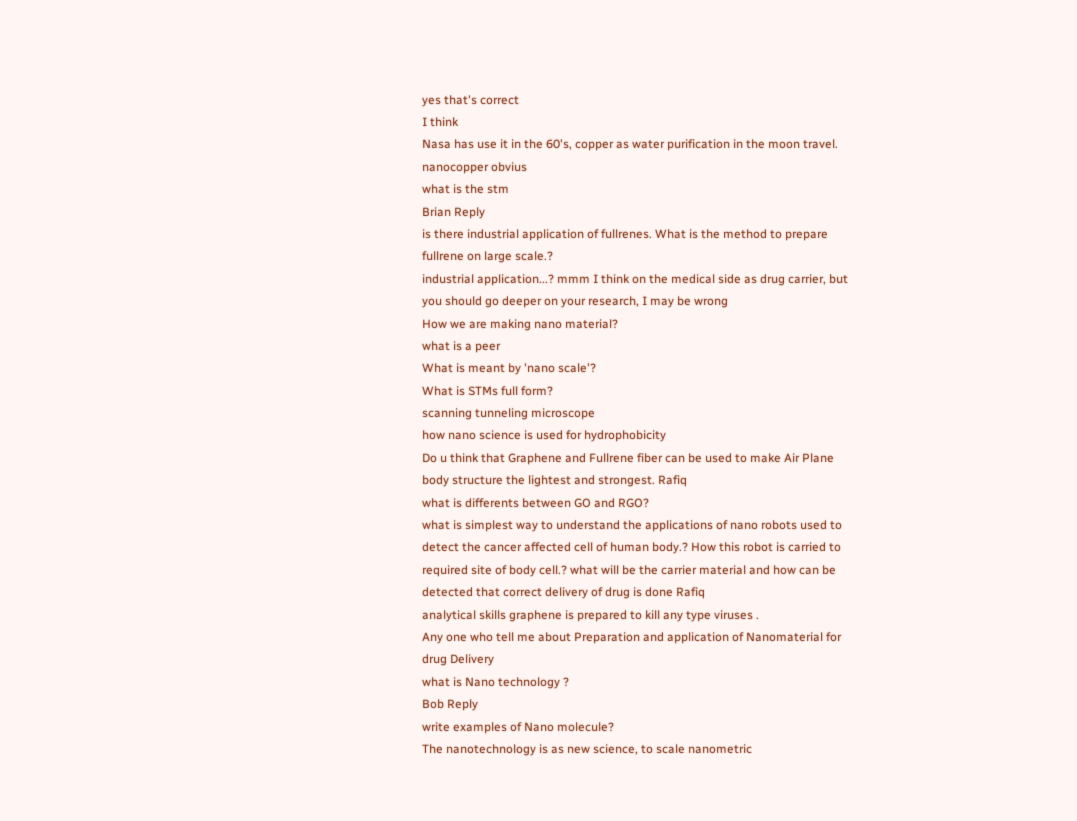yes that's correct
I think
Nasa has use it in the 60's, copper as water purification in the moon travel.
nanocopper obvius
what is the stm
Brian Reply
is there industrial application of fullrenes. What is the method to prepare fullrene on large scale.?
industrial application...? mmm I think on the medical side as drug carrier, but you should go deeper on your research, I may be wrong
How we are making nano material?
what is a peer
What is meant by 'nano scale'?
What is STMs full form?
scanning tunneling microscope
how nano science is used for hydrophobicity
Do u think that Graphene and Fullrene fiber can be used to make Air Plane body structure the lightest and strongest. Rafiq
what is differents between GO and RGO?
what is simplest way to understand the applications of nano robots used to detect the cancer affected cell of human body.? How this robot is carried to required site of body cell.? what will be the carrier material and how can be detected that correct delivery of drug is done Rafiq
analytical skills graphene is prepared to kill any type viruses .
Any one who tell me about Preparation and application of Nanomaterial for drug Delivery
what is Nano technology ?
Bob Reply
write examples of Nano molecule?
The nanotechnology is as new science, to scale nanometric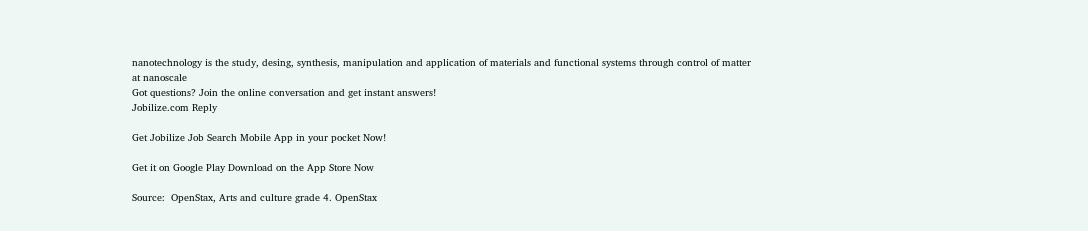nanotechnology is the study, desing, synthesis, manipulation and application of materials and functional systems through control of matter at nanoscale
Got questions? Join the online conversation and get instant answers!
Jobilize.com Reply

Get Jobilize Job Search Mobile App in your pocket Now!

Get it on Google Play Download on the App Store Now

Source:  OpenStax, Arts and culture grade 4. OpenStax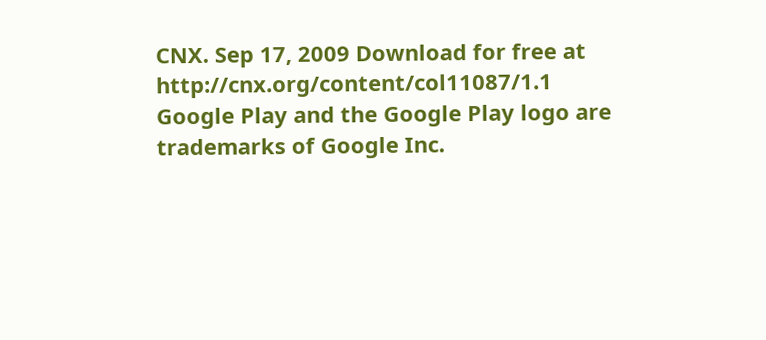CNX. Sep 17, 2009 Download for free at http://cnx.org/content/col11087/1.1
Google Play and the Google Play logo are trademarks of Google Inc.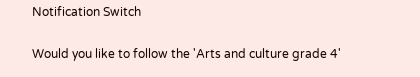Notification Switch

Would you like to follow the 'Arts and culture grade 4'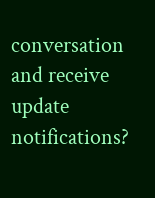conversation and receive update notifications?